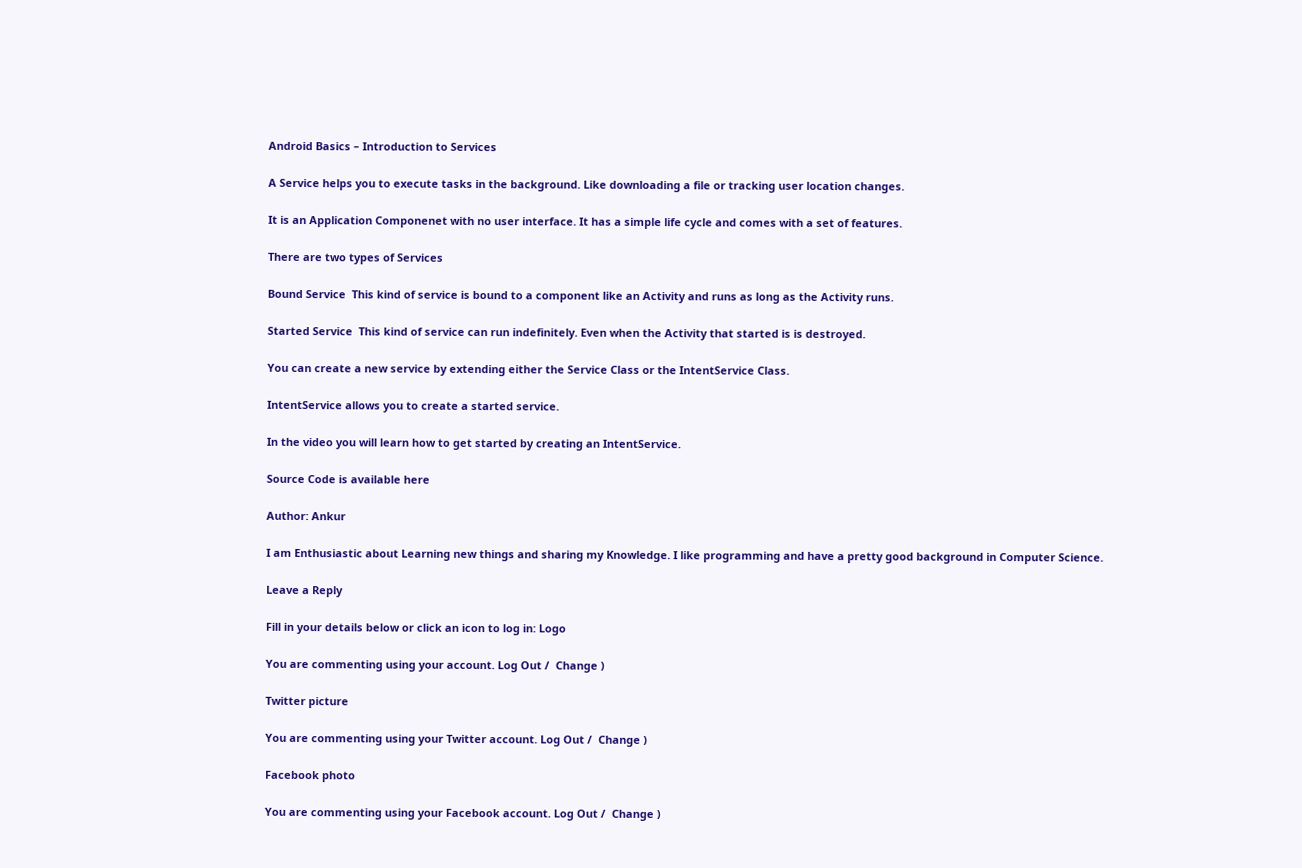Android Basics – Introduction to Services

A Service helps you to execute tasks in the background. Like downloading a file or tracking user location changes.

It is an Application Componenet with no user interface. It has a simple life cycle and comes with a set of features.

There are two types of Services

Bound Service  This kind of service is bound to a component like an Activity and runs as long as the Activity runs.

Started Service  This kind of service can run indefinitely. Even when the Activity that started is is destroyed.

You can create a new service by extending either the Service Class or the IntentService Class.

IntentService allows you to create a started service.

In the video you will learn how to get started by creating an IntentService.

Source Code is available here

Author: Ankur

I am Enthusiastic about Learning new things and sharing my Knowledge. I like programming and have a pretty good background in Computer Science.

Leave a Reply

Fill in your details below or click an icon to log in: Logo

You are commenting using your account. Log Out /  Change )

Twitter picture

You are commenting using your Twitter account. Log Out /  Change )

Facebook photo

You are commenting using your Facebook account. Log Out /  Change )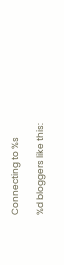Connecting to %s

%d bloggers like this: